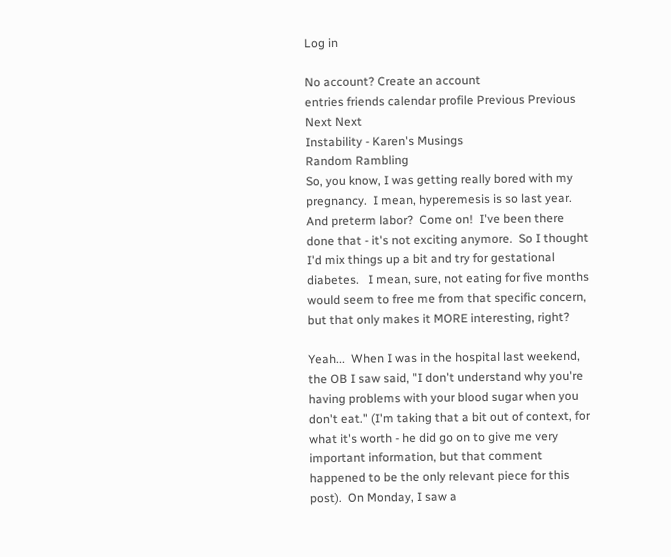Log in

No account? Create an account
entries friends calendar profile Previous Previous Next Next
Instability - Karen's Musings
Random Rambling
So, you know, I was getting really bored with my pregnancy.  I mean, hyperemesis is so last year.  And preterm labor?  Come on!  I've been there done that - it's not exciting anymore.  So I thought I'd mix things up a bit and try for gestational diabetes.   I mean, sure, not eating for five months would seem to free me from that specific concern, but that only makes it MORE interesting, right?

Yeah...  When I was in the hospital last weekend, the OB I saw said, "I don't understand why you're having problems with your blood sugar when you don't eat." (I'm taking that a bit out of context, for what it's worth - he did go on to give me very important information, but that comment happened to be the only relevant piece for this post).  On Monday, I saw a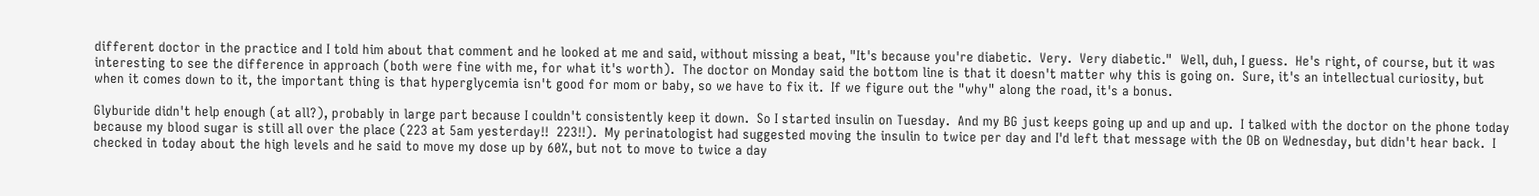different doctor in the practice and I told him about that comment and he looked at me and said, without missing a beat, "It's because you're diabetic.  Very.  Very diabetic."  Well, duh, I guess.  He's right, of course, but it was interesting to see the difference in approach (both were fine with me, for what it's worth).  The doctor on Monday said the bottom line is that it doesn't matter why this is going on.  Sure, it's an intellectual curiosity, but when it comes down to it, the important thing is that hyperglycemia isn't good for mom or baby, so we have to fix it.  If we figure out the "why" along the road, it's a bonus.

Glyburide didn't help enough (at all?), probably in large part because I couldn't consistently keep it down.  So I started insulin on Tuesday.  And my BG just keeps going up and up and up.  I talked with the doctor on the phone today because my blood sugar is still all over the place (223 at 5am yesterday!!  223!!).  My perinatologist had suggested moving the insulin to twice per day and I'd left that message with the OB on Wednesday, but didn't hear back.  I checked in today about the high levels and he said to move my dose up by 60%, but not to move to twice a day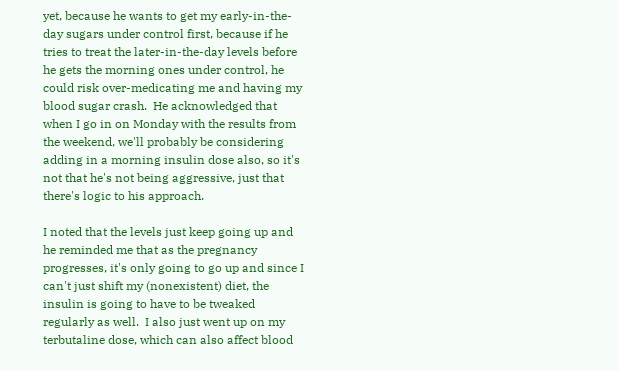yet, because he wants to get my early-in-the-day sugars under control first, because if he tries to treat the later-in-the-day levels before he gets the morning ones under control, he could risk over-medicating me and having my blood sugar crash.  He acknowledged that when I go in on Monday with the results from the weekend, we'll probably be considering adding in a morning insulin dose also, so it's not that he's not being aggressive, just that there's logic to his approach.

I noted that the levels just keep going up and he reminded me that as the pregnancy progresses, it's only going to go up and since I can't just shift my (nonexistent) diet, the insulin is going to have to be tweaked regularly as well.  I also just went up on my terbutaline dose, which can also affect blood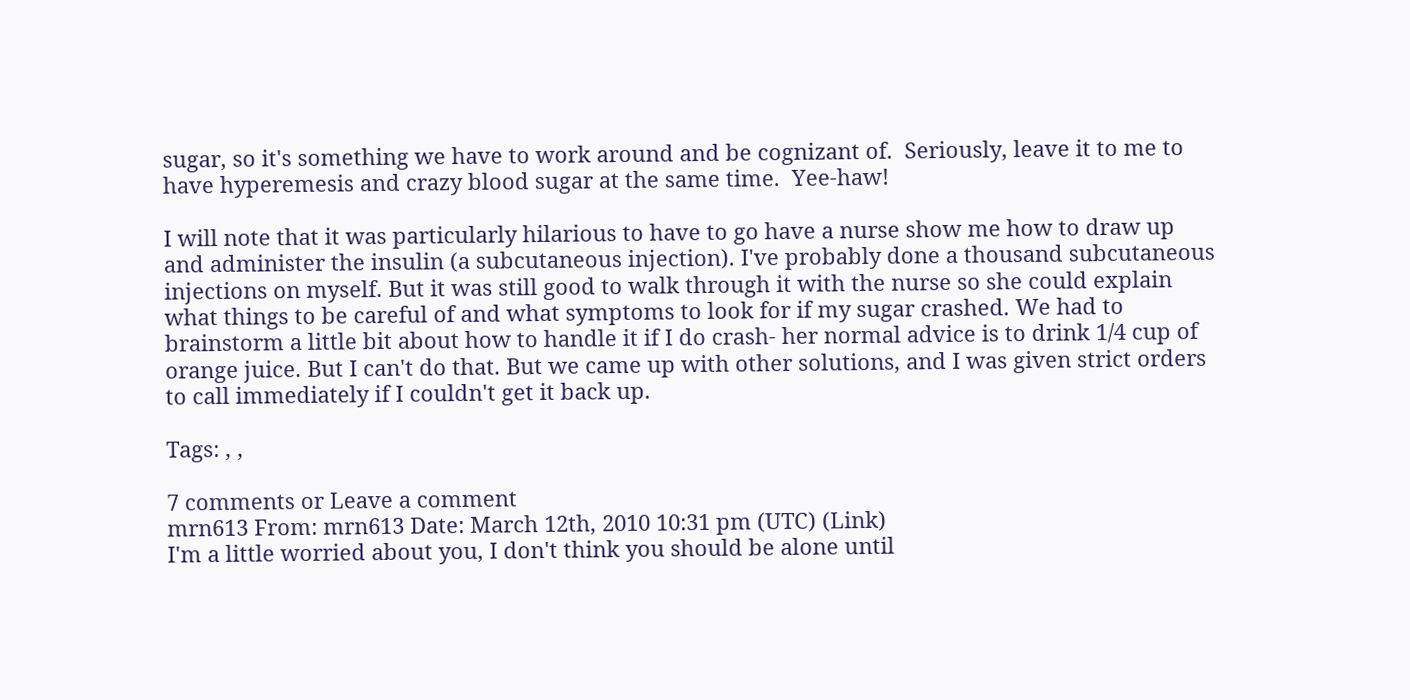sugar, so it's something we have to work around and be cognizant of.  Seriously, leave it to me to have hyperemesis and crazy blood sugar at the same time.  Yee-haw!

I will note that it was particularly hilarious to have to go have a nurse show me how to draw up and administer the insulin (a subcutaneous injection). I've probably done a thousand subcutaneous injections on myself. But it was still good to walk through it with the nurse so she could explain what things to be careful of and what symptoms to look for if my sugar crashed. We had to brainstorm a little bit about how to handle it if I do crash- her normal advice is to drink 1/4 cup of orange juice. But I can't do that. But we came up with other solutions, and I was given strict orders to call immediately if I couldn't get it back up.

Tags: , ,

7 comments or Leave a comment
mrn613 From: mrn613 Date: March 12th, 2010 10:31 pm (UTC) (Link)
I'm a little worried about you, I don't think you should be alone until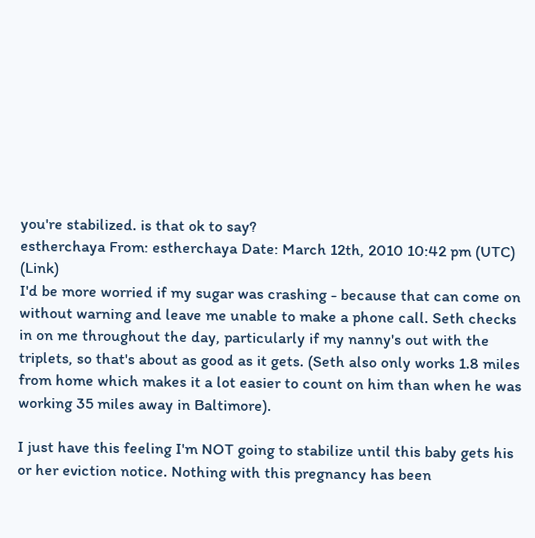you're stabilized. is that ok to say?
estherchaya From: estherchaya Date: March 12th, 2010 10:42 pm (UTC) (Link)
I'd be more worried if my sugar was crashing - because that can come on without warning and leave me unable to make a phone call. Seth checks in on me throughout the day, particularly if my nanny's out with the triplets, so that's about as good as it gets. (Seth also only works 1.8 miles from home which makes it a lot easier to count on him than when he was working 35 miles away in Baltimore).

I just have this feeling I'm NOT going to stabilize until this baby gets his or her eviction notice. Nothing with this pregnancy has been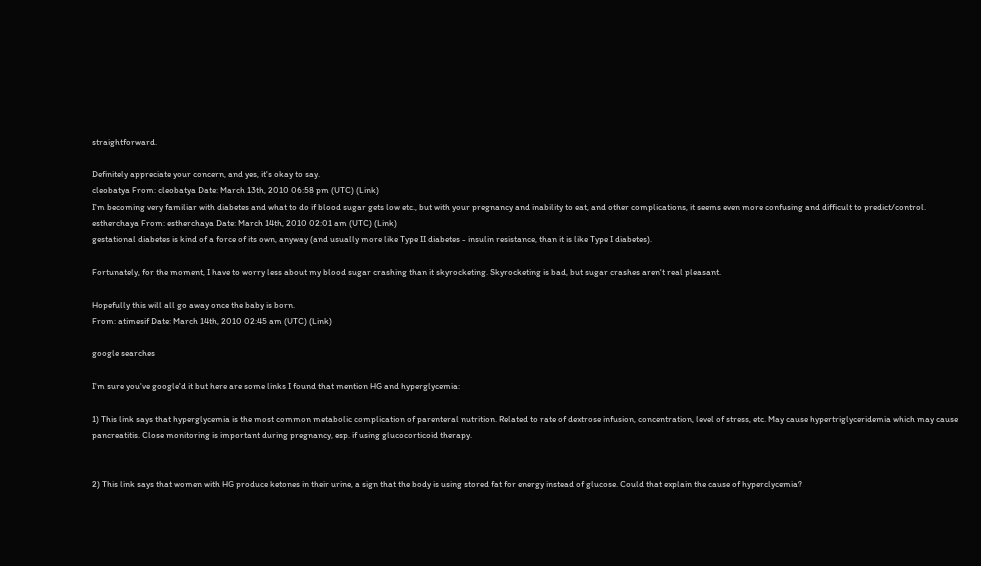straightforward.

Definitely appreciate your concern, and yes, it's okay to say.
cleobatya From: cleobatya Date: March 13th, 2010 06:58 pm (UTC) (Link)
I'm becoming very familiar with diabetes and what to do if blood sugar gets low etc., but with your pregnancy and inability to eat, and other complications, it seems even more confusing and difficult to predict/control.
estherchaya From: estherchaya Date: March 14th, 2010 02:01 am (UTC) (Link)
gestational diabetes is kind of a force of its own, anyway (and usually more like Type II diabetes - insulin resistance, than it is like Type I diabetes).

Fortunately, for the moment, I have to worry less about my blood sugar crashing than it skyrocketing. Skyrocketing is bad, but sugar crashes aren't real pleasant.

Hopefully this will all go away once the baby is born.
From: atimesif Date: March 14th, 2010 02:45 am (UTC) (Link)

google searches

I'm sure you've google'd it but here are some links I found that mention HG and hyperglycemia:

1) This link says that hyperglycemia is the most common metabolic complication of parenteral nutrition. Related to rate of dextrose infusion, concentration, level of stress, etc. May cause hypertriglyceridemia which may cause pancreatitis. Close monitoring is important during pregnancy, esp. if using glucocorticoid therapy.


2) This link says that women with HG produce ketones in their urine, a sign that the body is using stored fat for energy instead of glucose. Could that explain the cause of hyperclycemia?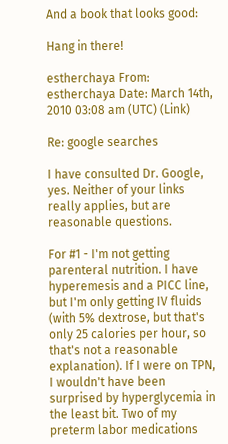And a book that looks good:

Hang in there!

estherchaya From: estherchaya Date: March 14th, 2010 03:08 am (UTC) (Link)

Re: google searches

I have consulted Dr. Google, yes. Neither of your links really applies, but are reasonable questions.

For #1 - I'm not getting parenteral nutrition. I have hyperemesis and a PICC line, but I'm only getting IV fluids (with 5% dextrose, but that's only 25 calories per hour, so that's not a reasonable explanation). If I were on TPN, I wouldn't have been surprised by hyperglycemia in the least bit. Two of my preterm labor medications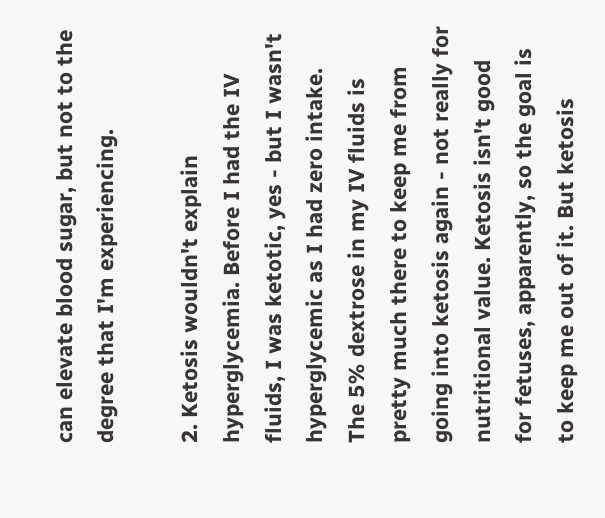can elevate blood sugar, but not to the degree that I'm experiencing.

2. Ketosis wouldn't explain hyperglycemia. Before I had the IV fluids, I was ketotic, yes - but I wasn't hyperglycemic as I had zero intake. The 5% dextrose in my IV fluids is pretty much there to keep me from going into ketosis again - not really for nutritional value. Ketosis isn't good for fetuses, apparently, so the goal is to keep me out of it. But ketosis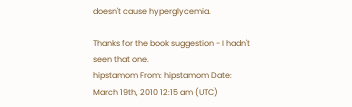doesn't cause hyperglycemia.

Thanks for the book suggestion - I hadn't seen that one.
hipstamom From: hipstamom Date: March 19th, 2010 12:15 am (UTC)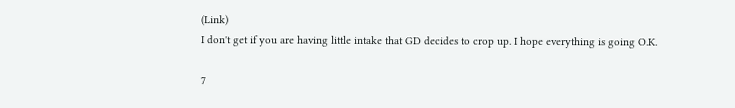(Link)
I don't get if you are having little intake that GD decides to crop up. I hope everything is going O.K.

7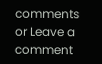comments or Leave a comment